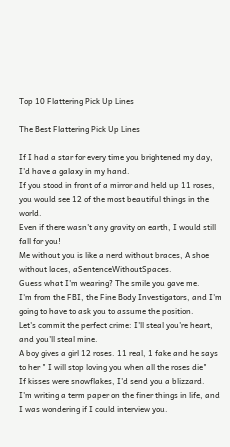Top 10 Flattering Pick Up Lines

The Best Flattering Pick Up Lines

If I had a star for every time you brightened my day, I'd have a galaxy in my hand.
If you stood in front of a mirror and held up 11 roses, you would see 12 of the most beautiful things in the world.
Even if there wasn't any gravity on earth, I would still fall for you!
Me without you is like a nerd without braces, A shoe without laces, aSentenceWithoutSpaces.
Guess what I'm wearing? The smile you gave me.
I'm from the FBI, the Fine Body Investigators, and I'm going to have to ask you to assume the position.
Let's commit the perfect crime: I'll steal you're heart, and you'll steal mine.
A boy gives a girl 12 roses. 11 real, 1 fake and he says to her " I will stop loving you when all the roses die"
If kisses were snowflakes, I'd send you a blizzard.
I'm writing a term paper on the finer things in life, and I was wondering if I could interview you.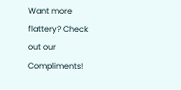Want more flattery? Check out our Compliments!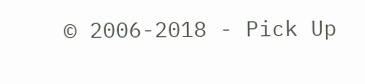© 2006-2018 - Pick Up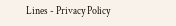Lines - Privacy Policy